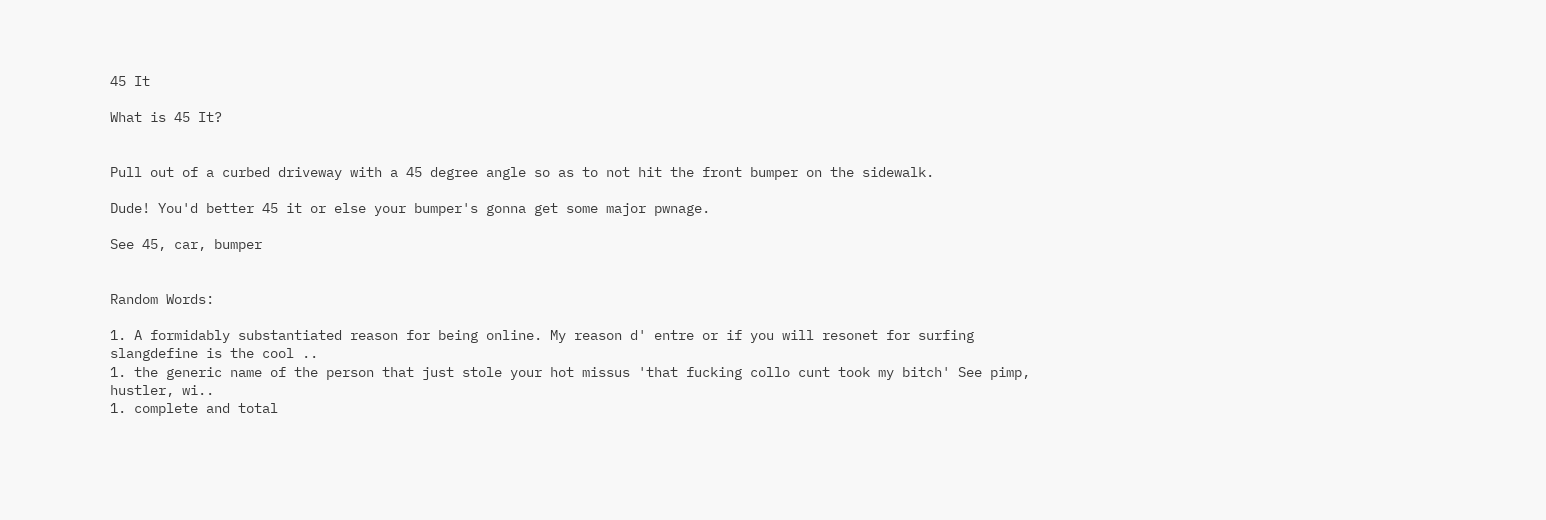45 It

What is 45 It?


Pull out of a curbed driveway with a 45 degree angle so as to not hit the front bumper on the sidewalk.

Dude! You'd better 45 it or else your bumper's gonna get some major pwnage.

See 45, car, bumper


Random Words:

1. A formidably substantiated reason for being online. My reason d' entre or if you will resonet for surfing slangdefine is the cool ..
1. the generic name of the person that just stole your hot missus 'that fucking collo cunt took my bitch' See pimp, hustler, wi..
1. complete and total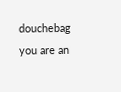douchebag you are an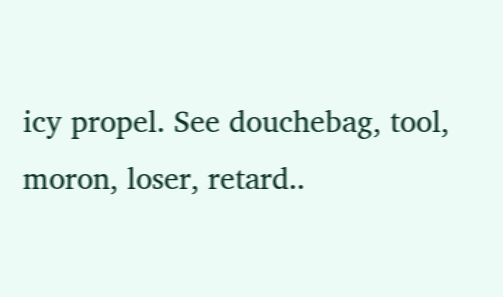icy propel. See douchebag, tool, moron, loser, retard..